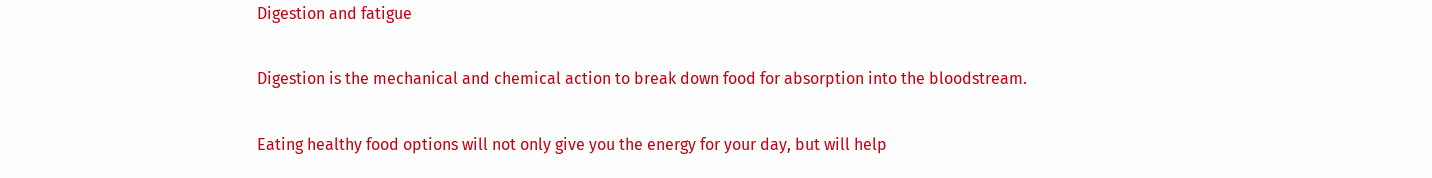Digestion and fatigue

Digestion is the mechanical and chemical action to break down food for absorption into the bloodstream.

Eating healthy food options will not only give you the energy for your day, but will help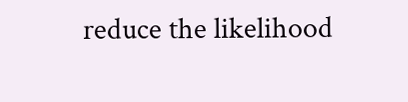reduce the likelihood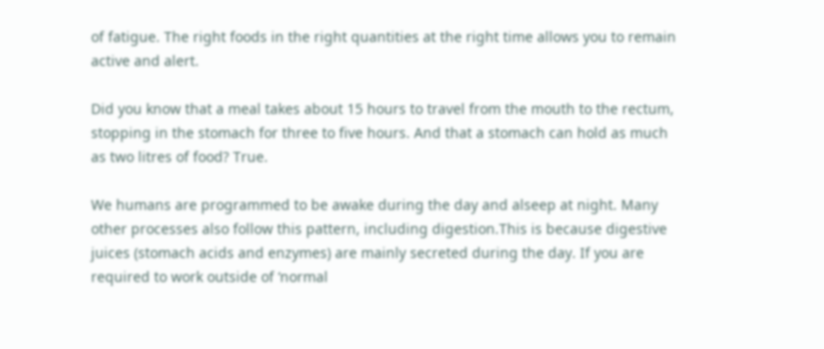of fatigue. The right foods in the right quantities at the right time allows you to remain active and alert.

Did you know that a meal takes about 15 hours to travel from the mouth to the rectum, stopping in the stomach for three to five hours. And that a stomach can hold as much as two litres of food? True.

We humans are programmed to be awake during the day and alseep at night. Many other processes also follow this pattern, including digestion.This is because digestive juices (stomach acids and enzymes) are mainly secreted during the day. If you are required to work outside of ‘normal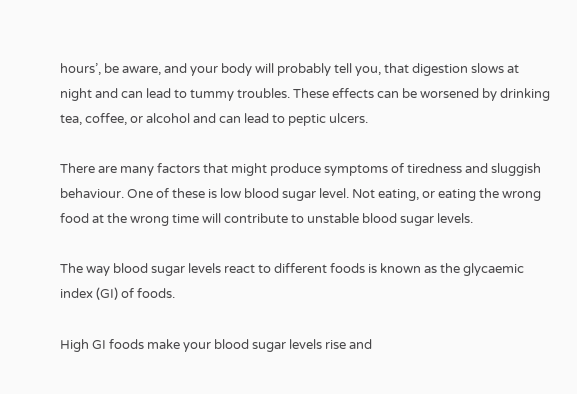hours’, be aware, and your body will probably tell you, that digestion slows at night and can lead to tummy troubles. These effects can be worsened by drinking tea, coffee, or alcohol and can lead to peptic ulcers.

There are many factors that might produce symptoms of tiredness and sluggish behaviour. One of these is low blood sugar level. Not eating, or eating the wrong food at the wrong time will contribute to unstable blood sugar levels.

The way blood sugar levels react to different foods is known as the glycaemic index (GI) of foods.

High GI foods make your blood sugar levels rise and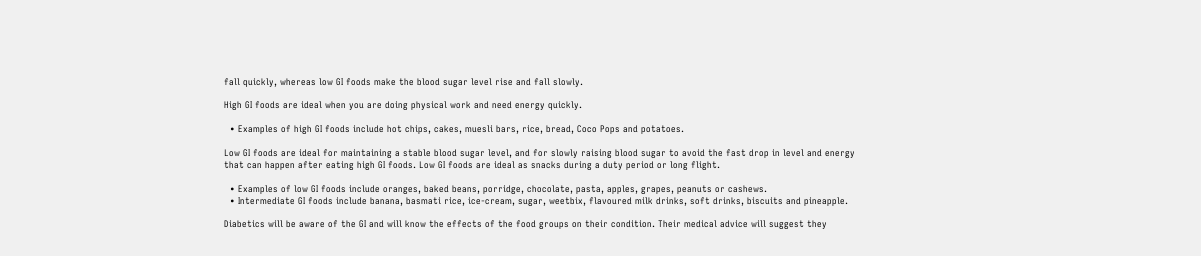fall quickly, whereas low GI foods make the blood sugar level rise and fall slowly.

High GI foods are ideal when you are doing physical work and need energy quickly.

  • Examples of high GI foods include hot chips, cakes, muesli bars, rice, bread, Coco Pops and potatoes.

Low GI foods are ideal for maintaining a stable blood sugar level, and for slowly raising blood sugar to avoid the fast drop in level and energy that can happen after eating high GI foods. Low GI foods are ideal as snacks during a duty period or long flight.

  • Examples of low GI foods include oranges, baked beans, porridge, chocolate, pasta, apples, grapes, peanuts or cashews.
  • Intermediate GI foods include banana, basmati rice, ice-cream, sugar, weetbix, flavoured milk drinks, soft drinks, biscuits and pineapple.

Diabetics will be aware of the GI and will know the effects of the food groups on their condition. Their medical advice will suggest they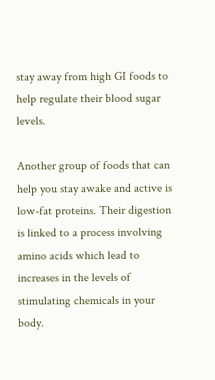stay away from high GI foods to help regulate their blood sugar levels.

Another group of foods that can help you stay awake and active is low-fat proteins. Their digestion is linked to a process involving amino acids which lead to increases in the levels of stimulating chemicals in your body.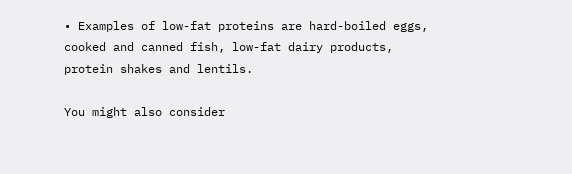• Examples of low-fat proteins are hard-boiled eggs, cooked and canned fish, low-fat dairy products, protein shakes and lentils.

You might also consider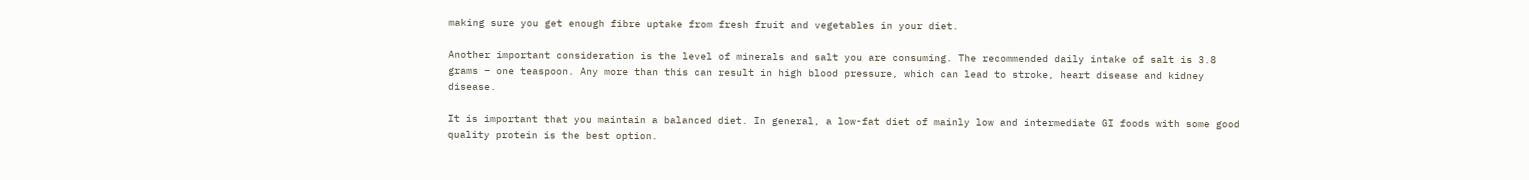making sure you get enough fibre uptake from fresh fruit and vegetables in your diet.

Another important consideration is the level of minerals and salt you are consuming. The recommended daily intake of salt is 3.8 grams – one teaspoon. Any more than this can result in high blood pressure, which can lead to stroke, heart disease and kidney disease.

It is important that you maintain a balanced diet. In general, a low-fat diet of mainly low and intermediate GI foods with some good quality protein is the best option.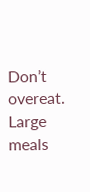Don’t overeat. Large meals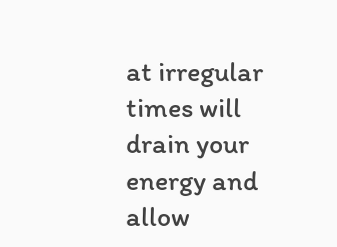at irregular times will drain your energy and allow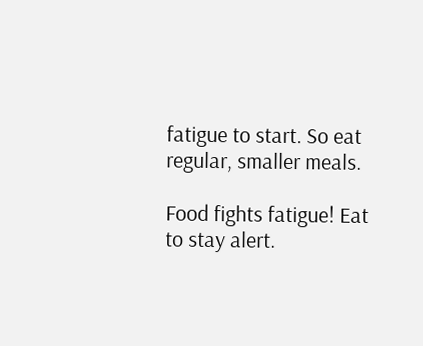fatigue to start. So eat regular, smaller meals.

Food fights fatigue! Eat to stay alert.